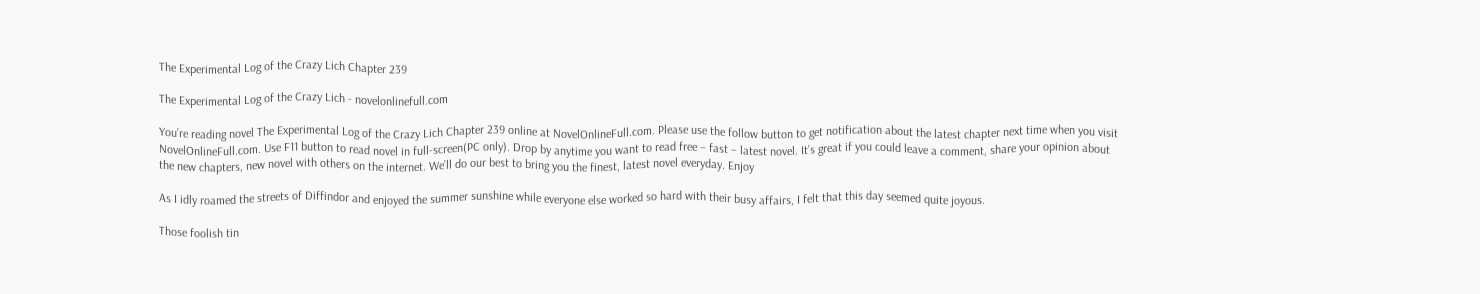The Experimental Log of the Crazy Lich Chapter 239

The Experimental Log of the Crazy Lich - novelonlinefull.com

You’re reading novel The Experimental Log of the Crazy Lich Chapter 239 online at NovelOnlineFull.com. Please use the follow button to get notification about the latest chapter next time when you visit NovelOnlineFull.com. Use F11 button to read novel in full-screen(PC only). Drop by anytime you want to read free – fast – latest novel. It’s great if you could leave a comment, share your opinion about the new chapters, new novel with others on the internet. We’ll do our best to bring you the finest, latest novel everyday. Enjoy

As I idly roamed the streets of Diffindor and enjoyed the summer sunshine while everyone else worked so hard with their busy affairs, I felt that this day seemed quite joyous.

Those foolish tin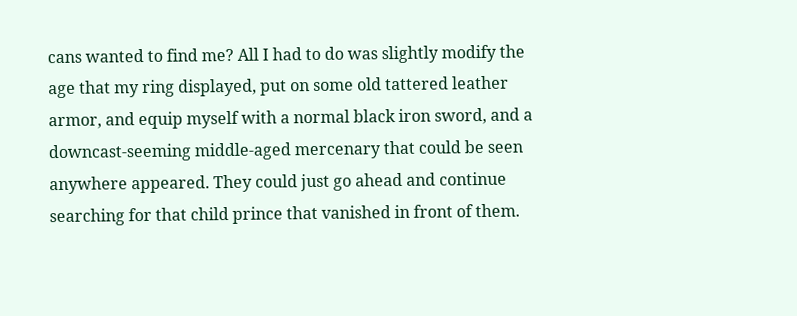cans wanted to find me? All I had to do was slightly modify the age that my ring displayed, put on some old tattered leather armor, and equip myself with a normal black iron sword, and a downcast-seeming middle-aged mercenary that could be seen anywhere appeared. They could just go ahead and continue searching for that child prince that vanished in front of them.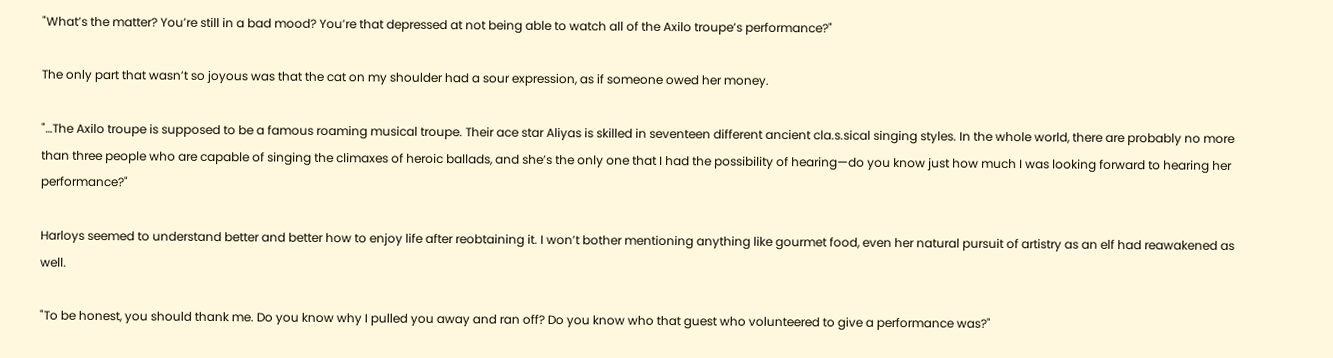"What’s the matter? You’re still in a bad mood? You’re that depressed at not being able to watch all of the Axilo troupe’s performance?"

The only part that wasn’t so joyous was that the cat on my shoulder had a sour expression, as if someone owed her money.

"…The Axilo troupe is supposed to be a famous roaming musical troupe. Their ace star Aliyas is skilled in seventeen different ancient cla.s.sical singing styles. In the whole world, there are probably no more than three people who are capable of singing the climaxes of heroic ballads, and she’s the only one that I had the possibility of hearing—do you know just how much I was looking forward to hearing her performance?"

Harloys seemed to understand better and better how to enjoy life after reobtaining it. I won’t bother mentioning anything like gourmet food, even her natural pursuit of artistry as an elf had reawakened as well.

"To be honest, you should thank me. Do you know why I pulled you away and ran off? Do you know who that guest who volunteered to give a performance was?"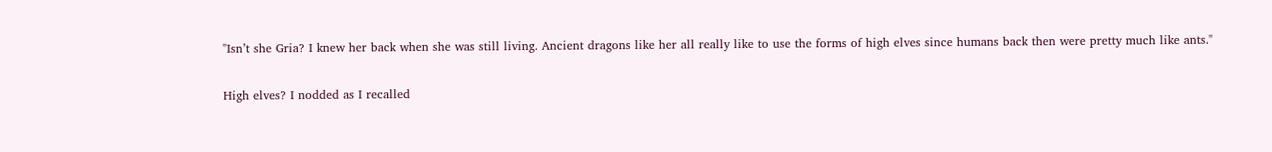"Isn’t she Gria? I knew her back when she was still living. Ancient dragons like her all really like to use the forms of high elves since humans back then were pretty much like ants."

High elves? I nodded as I recalled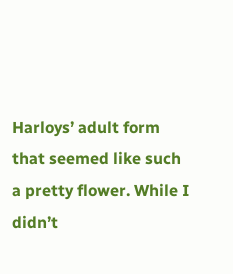Harloys’ adult form that seemed like such a pretty flower. While I didn’t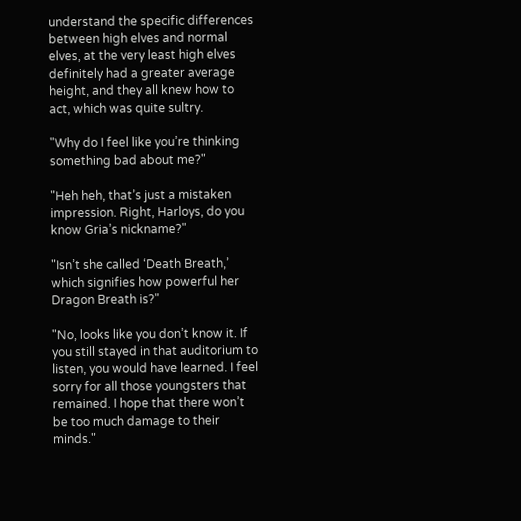understand the specific differences between high elves and normal elves, at the very least high elves definitely had a greater average height, and they all knew how to act, which was quite sultry.

"Why do I feel like you’re thinking something bad about me?"

"Heh heh, that’s just a mistaken impression. Right, Harloys, do you know Gria’s nickname?"

"Isn’t she called ‘Death Breath,’ which signifies how powerful her Dragon Breath is?"

"No, looks like you don’t know it. If you still stayed in that auditorium to listen, you would have learned. I feel sorry for all those youngsters that remained. I hope that there won’t be too much damage to their minds."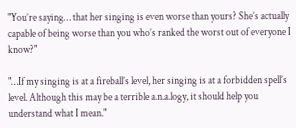"You’re saying… that her singing is even worse than yours? She’s actually capable of being worse than you who’s ranked the worst out of everyone I know?"

"…If my singing is at a fireball’s level, her singing is at a forbidden spell’s level. Although this may be a terrible a.n.a.logy, it should help you understand what I mean."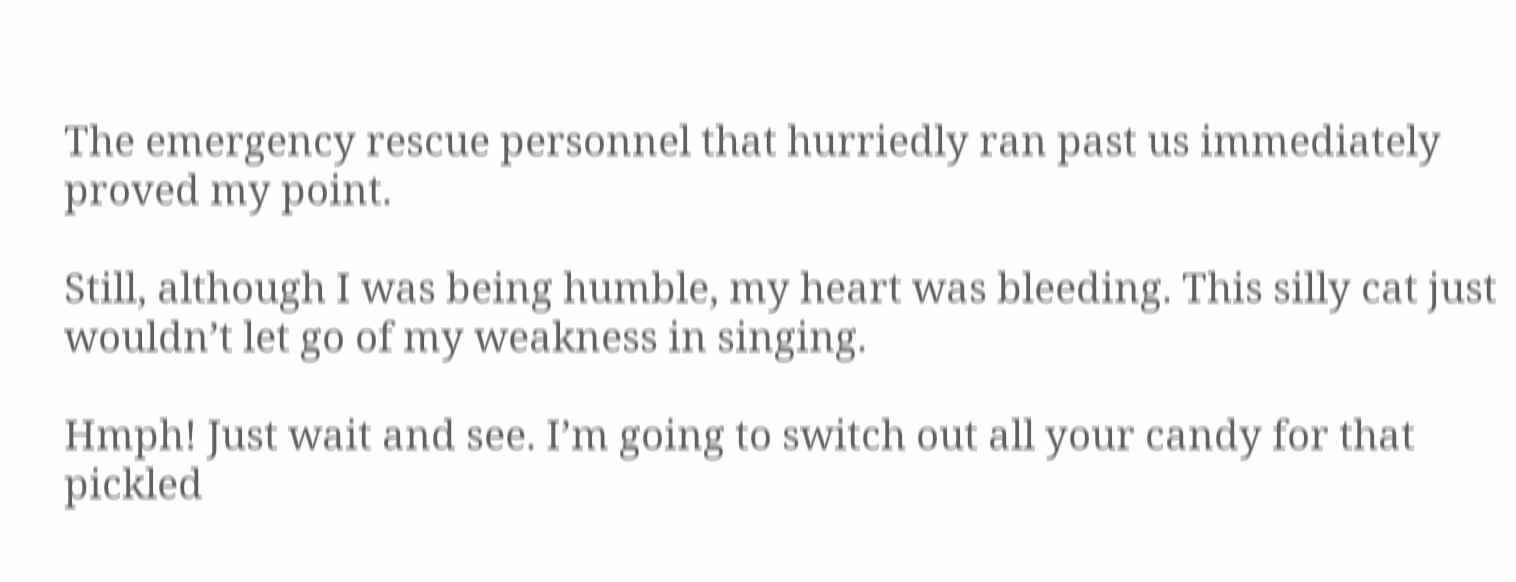The emergency rescue personnel that hurriedly ran past us immediately proved my point.

Still, although I was being humble, my heart was bleeding. This silly cat just wouldn’t let go of my weakness in singing.

Hmph! Just wait and see. I’m going to switch out all your candy for that pickled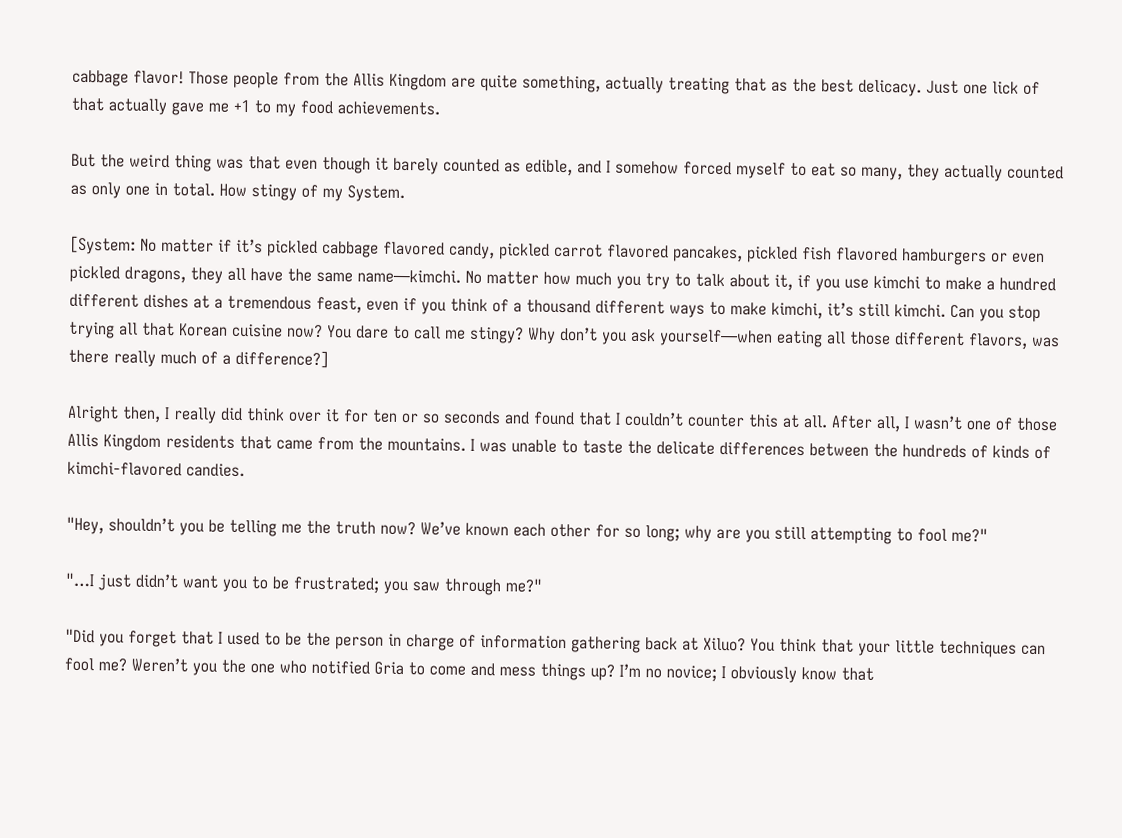cabbage flavor! Those people from the Allis Kingdom are quite something, actually treating that as the best delicacy. Just one lick of that actually gave me +1 to my food achievements.

But the weird thing was that even though it barely counted as edible, and I somehow forced myself to eat so many, they actually counted as only one in total. How stingy of my System.

[System: No matter if it’s pickled cabbage flavored candy, pickled carrot flavored pancakes, pickled fish flavored hamburgers or even pickled dragons, they all have the same name—kimchi. No matter how much you try to talk about it, if you use kimchi to make a hundred different dishes at a tremendous feast, even if you think of a thousand different ways to make kimchi, it’s still kimchi. Can you stop trying all that Korean cuisine now? You dare to call me stingy? Why don’t you ask yourself—when eating all those different flavors, was there really much of a difference?]

Alright then, I really did think over it for ten or so seconds and found that I couldn’t counter this at all. After all, I wasn’t one of those Allis Kingdom residents that came from the mountains. I was unable to taste the delicate differences between the hundreds of kinds of kimchi-flavored candies.

"Hey, shouldn’t you be telling me the truth now? We’ve known each other for so long; why are you still attempting to fool me?"

"…I just didn’t want you to be frustrated; you saw through me?"

"Did you forget that I used to be the person in charge of information gathering back at Xiluo? You think that your little techniques can fool me? Weren’t you the one who notified Gria to come and mess things up? I’m no novice; I obviously know that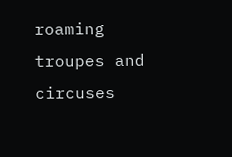roaming troupes and circuses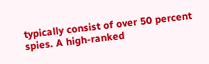typically consist of over 50 percent spies. A high-ranked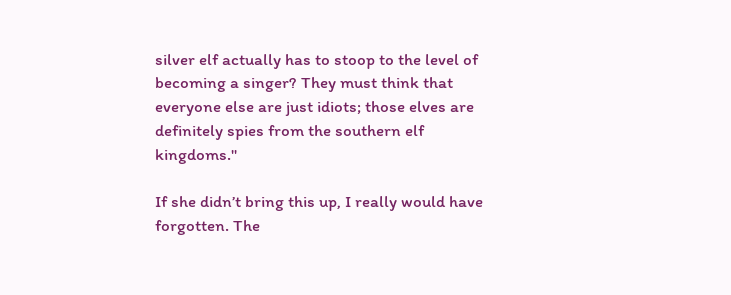silver elf actually has to stoop to the level of becoming a singer? They must think that everyone else are just idiots; those elves are definitely spies from the southern elf kingdoms."

If she didn’t bring this up, I really would have forgotten. The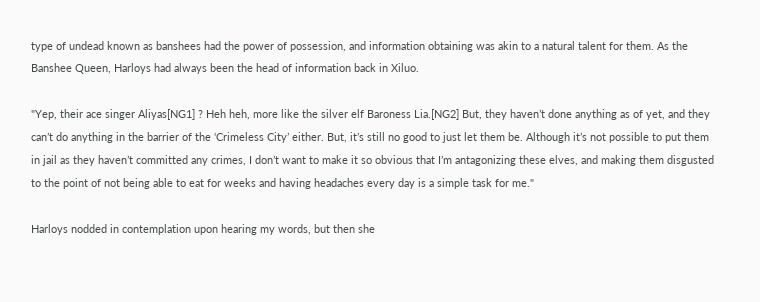type of undead known as banshees had the power of possession, and information obtaining was akin to a natural talent for them. As the Banshee Queen, Harloys had always been the head of information back in Xiluo.

"Yep, their ace singer Aliyas[NG1] ? Heh heh, more like the silver elf Baroness Lia.[NG2] But, they haven’t done anything as of yet, and they can’t do anything in the barrier of the ‘Crimeless City’ either. But, it’s still no good to just let them be. Although it’s not possible to put them in jail as they haven’t committed any crimes, I don’t want to make it so obvious that I’m antagonizing these elves, and making them disgusted to the point of not being able to eat for weeks and having headaches every day is a simple task for me."

Harloys nodded in contemplation upon hearing my words, but then she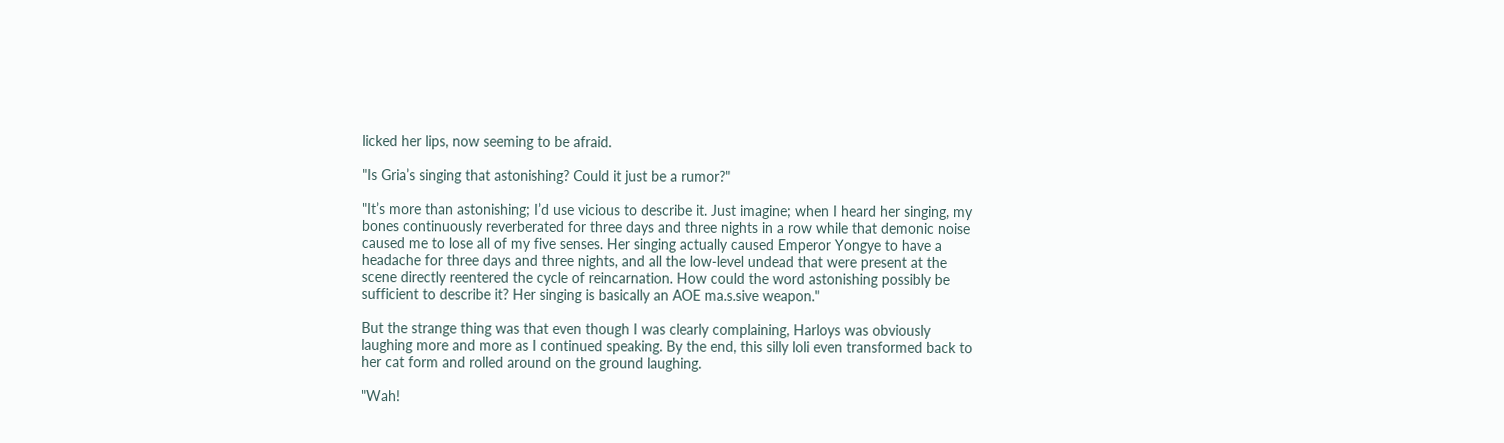licked her lips, now seeming to be afraid.

"Is Gria’s singing that astonishing? Could it just be a rumor?"

"It’s more than astonishing; I’d use vicious to describe it. Just imagine; when I heard her singing, my bones continuously reverberated for three days and three nights in a row while that demonic noise caused me to lose all of my five senses. Her singing actually caused Emperor Yongye to have a headache for three days and three nights, and all the low-level undead that were present at the scene directly reentered the cycle of reincarnation. How could the word astonishing possibly be sufficient to describe it? Her singing is basically an AOE ma.s.sive weapon."

But the strange thing was that even though I was clearly complaining, Harloys was obviously laughing more and more as I continued speaking. By the end, this silly loli even transformed back to her cat form and rolled around on the ground laughing.

"Wah!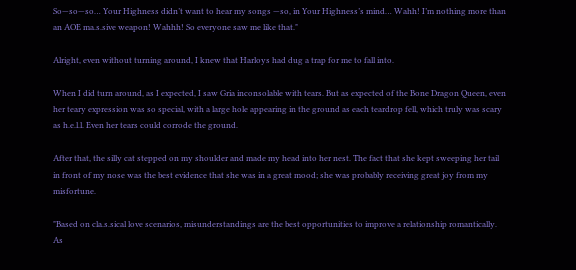So—so—so… Your Highness didn’t want to hear my songs —so, in Your Highness’s mind… Wahh! I’m nothing more than an AOE ma.s.sive weapon! Wahhh! So everyone saw me like that."

Alright, even without turning around, I knew that Harloys had dug a trap for me to fall into.

When I did turn around, as I expected, I saw Gria inconsolable with tears. But as expected of the Bone Dragon Queen, even her teary expression was so special, with a large hole appearing in the ground as each teardrop fell, which truly was scary as h.e.l.l. Even her tears could corrode the ground.

After that, the silly cat stepped on my shoulder and made my head into her nest. The fact that she kept sweeping her tail in front of my nose was the best evidence that she was in a great mood; she was probably receiving great joy from my misfortune.

"Based on cla.s.sical love scenarios, misunderstandings are the best opportunities to improve a relationship romantically. As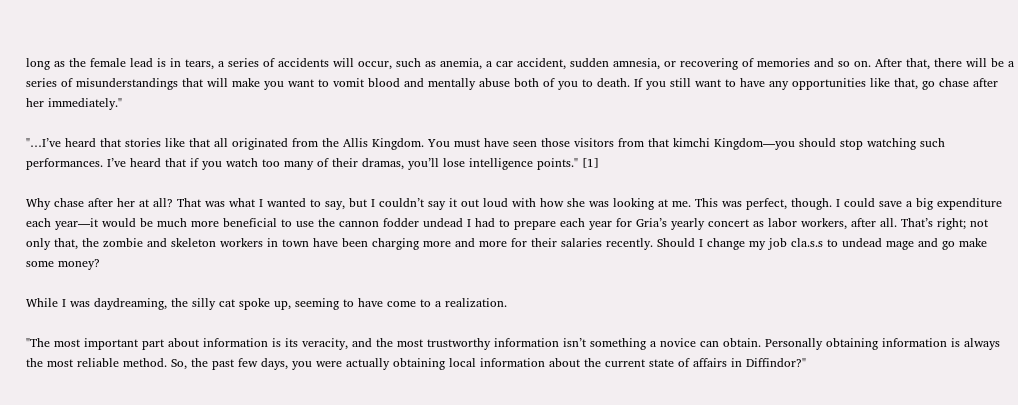long as the female lead is in tears, a series of accidents will occur, such as anemia, a car accident, sudden amnesia, or recovering of memories and so on. After that, there will be a series of misunderstandings that will make you want to vomit blood and mentally abuse both of you to death. If you still want to have any opportunities like that, go chase after her immediately."

"…I’ve heard that stories like that all originated from the Allis Kingdom. You must have seen those visitors from that kimchi Kingdom—you should stop watching such performances. I’ve heard that if you watch too many of their dramas, you’ll lose intelligence points." [1]

Why chase after her at all? That was what I wanted to say, but I couldn’t say it out loud with how she was looking at me. This was perfect, though. I could save a big expenditure each year—it would be much more beneficial to use the cannon fodder undead I had to prepare each year for Gria’s yearly concert as labor workers, after all. That’s right; not only that, the zombie and skeleton workers in town have been charging more and more for their salaries recently. Should I change my job cla.s.s to undead mage and go make some money?

While I was daydreaming, the silly cat spoke up, seeming to have come to a realization.

"The most important part about information is its veracity, and the most trustworthy information isn’t something a novice can obtain. Personally obtaining information is always the most reliable method. So, the past few days, you were actually obtaining local information about the current state of affairs in Diffindor?"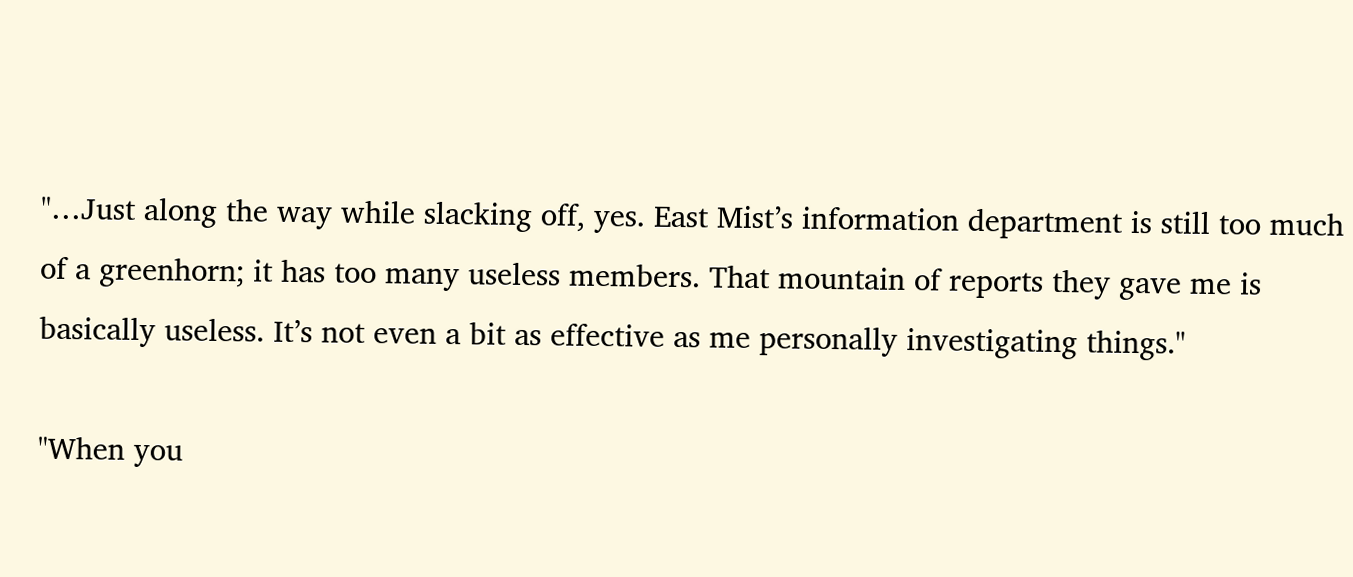"…Just along the way while slacking off, yes. East Mist’s information department is still too much of a greenhorn; it has too many useless members. That mountain of reports they gave me is basically useless. It’s not even a bit as effective as me personally investigating things."

"When you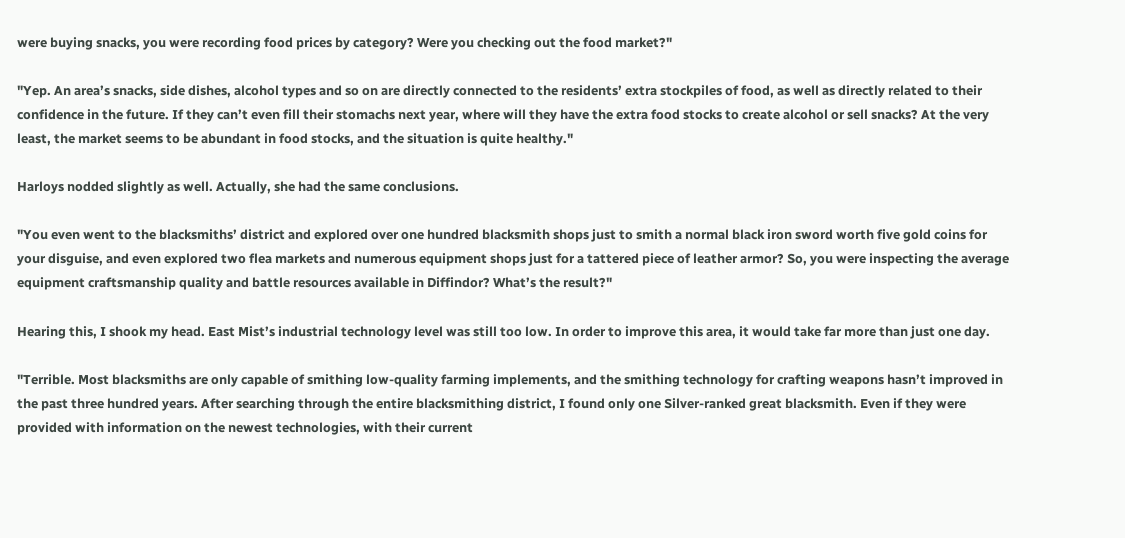were buying snacks, you were recording food prices by category? Were you checking out the food market?"

"Yep. An area’s snacks, side dishes, alcohol types and so on are directly connected to the residents’ extra stockpiles of food, as well as directly related to their confidence in the future. If they can’t even fill their stomachs next year, where will they have the extra food stocks to create alcohol or sell snacks? At the very least, the market seems to be abundant in food stocks, and the situation is quite healthy."

Harloys nodded slightly as well. Actually, she had the same conclusions.

"You even went to the blacksmiths’ district and explored over one hundred blacksmith shops just to smith a normal black iron sword worth five gold coins for your disguise, and even explored two flea markets and numerous equipment shops just for a tattered piece of leather armor? So, you were inspecting the average equipment craftsmanship quality and battle resources available in Diffindor? What’s the result?"

Hearing this, I shook my head. East Mist’s industrial technology level was still too low. In order to improve this area, it would take far more than just one day.

"Terrible. Most blacksmiths are only capable of smithing low-quality farming implements, and the smithing technology for crafting weapons hasn’t improved in the past three hundred years. After searching through the entire blacksmithing district, I found only one Silver-ranked great blacksmith. Even if they were provided with information on the newest technologies, with their current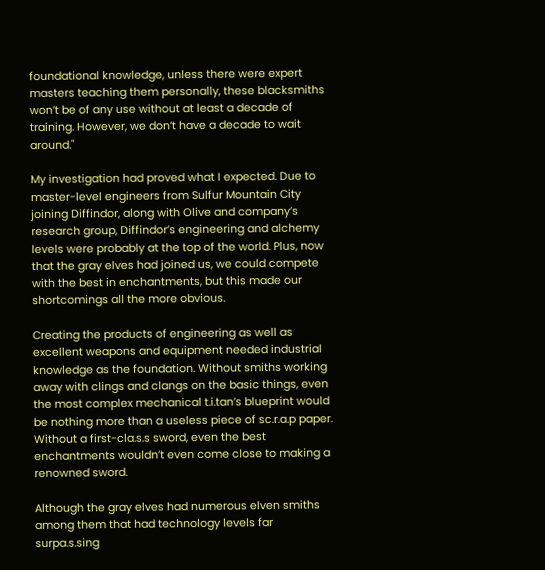foundational knowledge, unless there were expert masters teaching them personally, these blacksmiths won’t be of any use without at least a decade of training. However, we don’t have a decade to wait around."

My investigation had proved what I expected. Due to master-level engineers from Sulfur Mountain City joining Diffindor, along with Olive and company’s research group, Diffindor’s engineering and alchemy levels were probably at the top of the world. Plus, now that the gray elves had joined us, we could compete with the best in enchantments, but this made our shortcomings all the more obvious.

Creating the products of engineering as well as excellent weapons and equipment needed industrial knowledge as the foundation. Without smiths working away with clings and clangs on the basic things, even the most complex mechanical t.i.tan’s blueprint would be nothing more than a useless piece of sc.r.a.p paper. Without a first-cla.s.s sword, even the best enchantments wouldn’t even come close to making a renowned sword.

Although the gray elves had numerous elven smiths among them that had technology levels far surpa.s.sing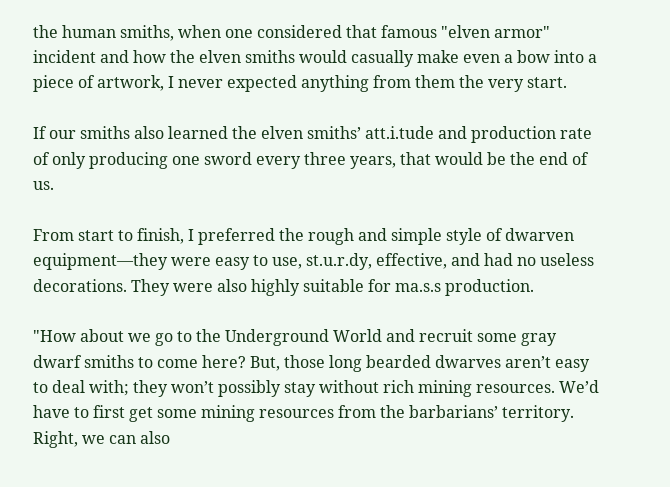the human smiths, when one considered that famous "elven armor" incident and how the elven smiths would casually make even a bow into a piece of artwork, I never expected anything from them the very start.

If our smiths also learned the elven smiths’ att.i.tude and production rate of only producing one sword every three years, that would be the end of us.

From start to finish, I preferred the rough and simple style of dwarven equipment—they were easy to use, st.u.r.dy, effective, and had no useless decorations. They were also highly suitable for ma.s.s production.

"How about we go to the Underground World and recruit some gray dwarf smiths to come here? But, those long bearded dwarves aren’t easy to deal with; they won’t possibly stay without rich mining resources. We’d have to first get some mining resources from the barbarians’ territory. Right, we can also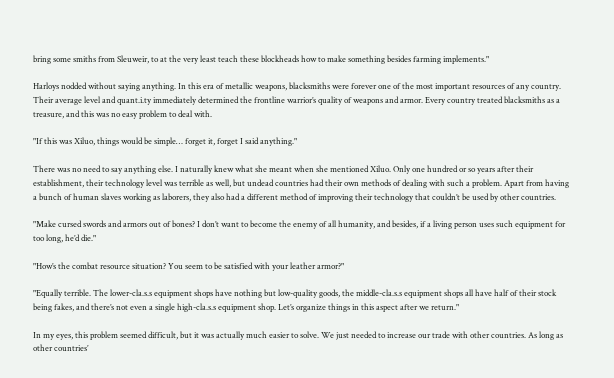bring some smiths from Sleuweir, to at the very least teach these blockheads how to make something besides farming implements."

Harloys nodded without saying anything. In this era of metallic weapons, blacksmiths were forever one of the most important resources of any country. Their average level and quant.i.ty immediately determined the frontline warrior’s quality of weapons and armor. Every country treated blacksmiths as a treasure, and this was no easy problem to deal with.

"If this was Xiluo, things would be simple… forget it, forget I said anything."

There was no need to say anything else. I naturally knew what she meant when she mentioned Xiluo. Only one hundred or so years after their establishment, their technology level was terrible as well, but undead countries had their own methods of dealing with such a problem. Apart from having a bunch of human slaves working as laborers, they also had a different method of improving their technology that couldn’t be used by other countries.

"Make cursed swords and armors out of bones? I don’t want to become the enemy of all humanity, and besides, if a living person uses such equipment for too long, he’d die."

"How’s the combat resource situation? You seem to be satisfied with your leather armor?"

"Equally terrible. The lower-cla.s.s equipment shops have nothing but low-quality goods, the middle-cla.s.s equipment shops all have half of their stock being fakes, and there’s not even a single high-cla.s.s equipment shop. Let’s organize things in this aspect after we return."

In my eyes, this problem seemed difficult, but it was actually much easier to solve. We just needed to increase our trade with other countries. As long as other countries’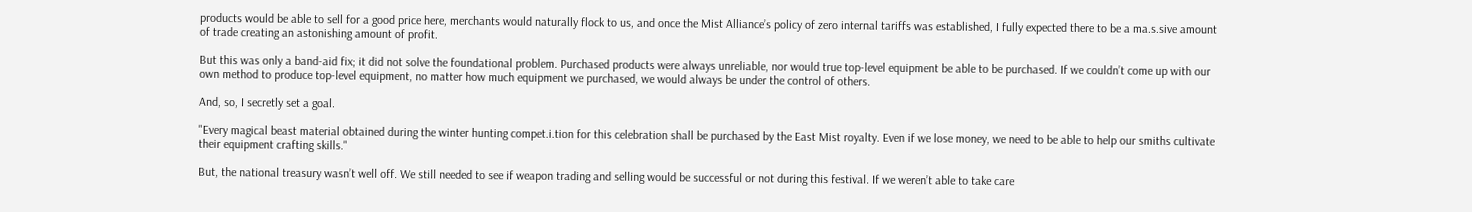products would be able to sell for a good price here, merchants would naturally flock to us, and once the Mist Alliance’s policy of zero internal tariffs was established, I fully expected there to be a ma.s.sive amount of trade creating an astonishing amount of profit.

But this was only a band-aid fix; it did not solve the foundational problem. Purchased products were always unreliable, nor would true top-level equipment be able to be purchased. If we couldn’t come up with our own method to produce top-level equipment, no matter how much equipment we purchased, we would always be under the control of others.

And, so, I secretly set a goal.

"Every magical beast material obtained during the winter hunting compet.i.tion for this celebration shall be purchased by the East Mist royalty. Even if we lose money, we need to be able to help our smiths cultivate their equipment crafting skills."

But, the national treasury wasn’t well off. We still needed to see if weapon trading and selling would be successful or not during this festival. If we weren’t able to take care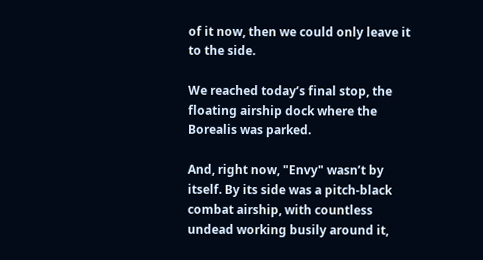of it now, then we could only leave it to the side.

We reached today’s final stop, the floating airship dock where the Borealis was parked.

And, right now, "Envy" wasn’t by itself. By its side was a pitch-black combat airship, with countless undead working busily around it,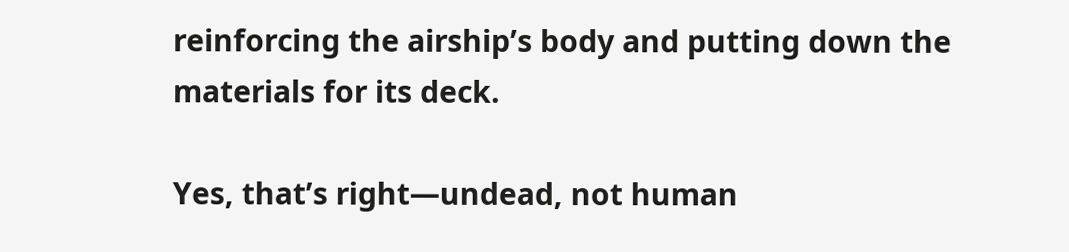reinforcing the airship’s body and putting down the materials for its deck.

Yes, that’s right—undead, not human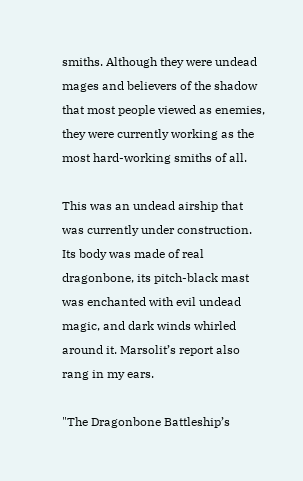smiths. Although they were undead mages and believers of the shadow that most people viewed as enemies, they were currently working as the most hard-working smiths of all.

This was an undead airship that was currently under construction. Its body was made of real dragonbone, its pitch-black mast was enchanted with evil undead magic, and dark winds whirled around it. Marsolit’s report also rang in my ears.

"The Dragonbone Battleship’s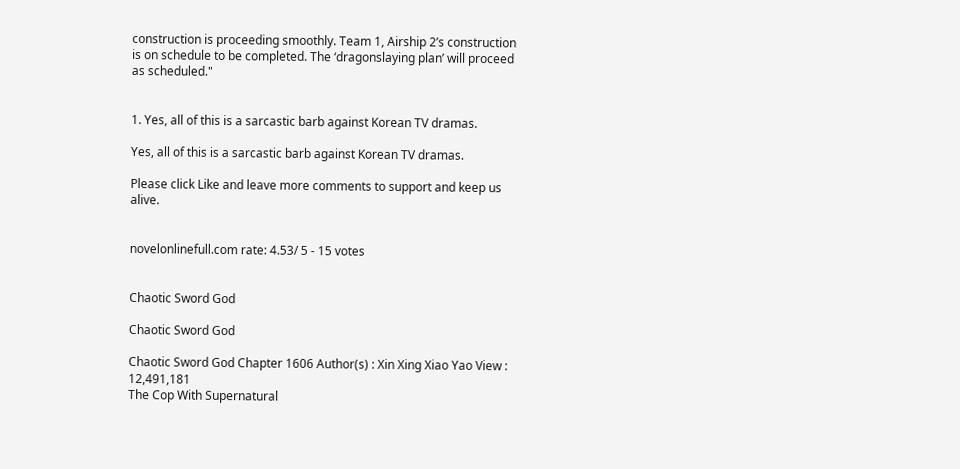construction is proceeding smoothly. Team 1, Airship 2’s construction is on schedule to be completed. The ‘dragonslaying plan’ will proceed as scheduled."


1. Yes, all of this is a sarcastic barb against Korean TV dramas.

Yes, all of this is a sarcastic barb against Korean TV dramas.

Please click Like and leave more comments to support and keep us alive.


novelonlinefull.com rate: 4.53/ 5 - 15 votes


Chaotic Sword God

Chaotic Sword God

Chaotic Sword God Chapter 1606 Author(s) : Xin Xing Xiao Yao View : 12,491,181
The Cop With Supernatural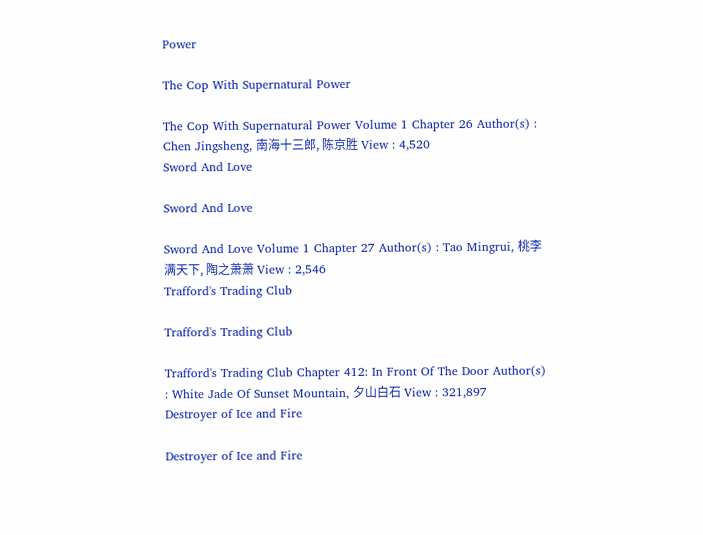Power

The Cop With Supernatural Power

The Cop With Supernatural Power Volume 1 Chapter 26 Author(s) : Chen Jingsheng, 南海十三郎, 陈京胜 View : 4,520
Sword And Love

Sword And Love

Sword And Love Volume 1 Chapter 27 Author(s) : Tao Mingrui, 桃李满天下, 陶之萧萧 View : 2,546
Trafford's Trading Club

Trafford's Trading Club

Trafford's Trading Club Chapter 412: In Front Of The Door Author(s) : White Jade Of Sunset Mountain, 夕山白石 View : 321,897
Destroyer of Ice and Fire

Destroyer of Ice and Fire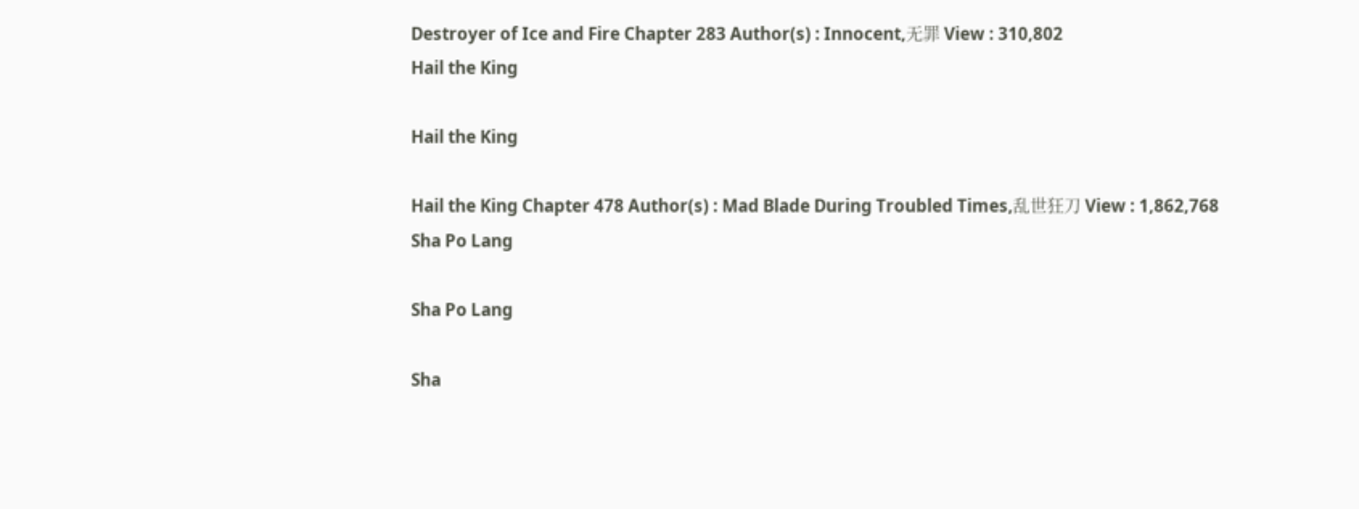Destroyer of Ice and Fire Chapter 283 Author(s) : Innocent,无罪 View : 310,802
Hail the King

Hail the King

Hail the King Chapter 478 Author(s) : Mad Blade During Troubled Times,乱世狂刀 View : 1,862,768
Sha Po Lang

Sha Po Lang

Sha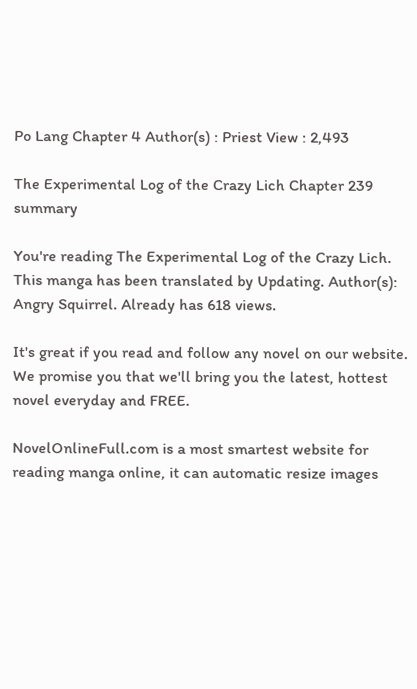Po Lang Chapter 4 Author(s) : Priest View : 2,493

The Experimental Log of the Crazy Lich Chapter 239 summary

You're reading The Experimental Log of the Crazy Lich. This manga has been translated by Updating. Author(s): Angry Squirrel. Already has 618 views.

It's great if you read and follow any novel on our website. We promise you that we'll bring you the latest, hottest novel everyday and FREE.

NovelOnlineFull.com is a most smartest website for reading manga online, it can automatic resize images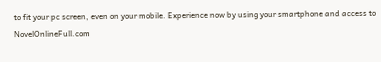to fit your pc screen, even on your mobile. Experience now by using your smartphone and access to NovelOnlineFull.com